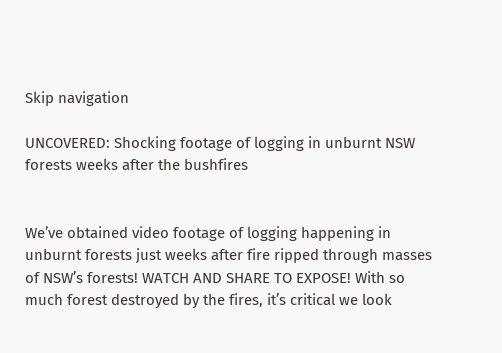Skip navigation

UNCOVERED: Shocking footage of logging in unburnt NSW forests weeks after the bushfires


We’ve obtained video footage of logging happening in unburnt forests just weeks after fire ripped through masses of NSW’s forests! WATCH AND SHARE TO EXPOSE! With so much forest destroyed by the fires, it’s critical we look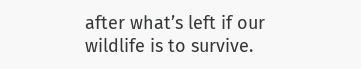after what’s left if our wildlife is to survive.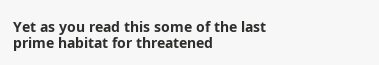Yet as you read this some of the last prime habitat for threatened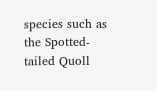species such as the Spotted-tailed Quoll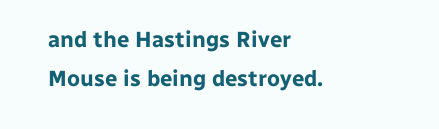and the Hastings River Mouse is being destroyed.